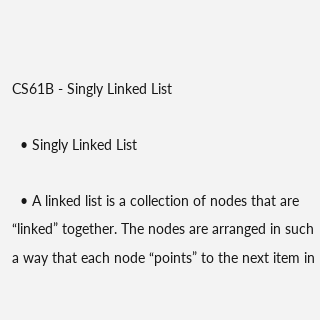CS61B - Singly Linked List

  • Singly Linked List

  • A linked list is a collection of nodes that are “linked” together. The nodes are arranged in such a way that each node “points” to the next item in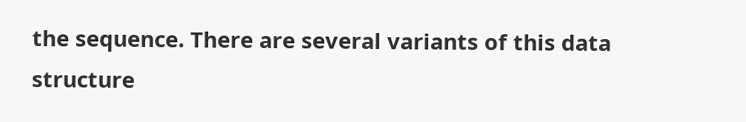the sequence. There are several variants of this data structure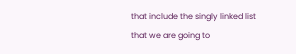that include the singly linked list that we are going to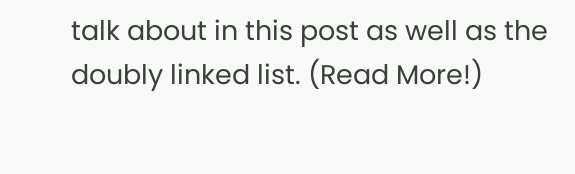talk about in this post as well as the doubly linked list. (Read More!)